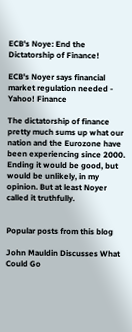ECB's Noye: End the Dictatorship of Finance!

ECB's Noyer says financial market regulation needed - Yahoo! Finance

The dictatorship of finance pretty much sums up what our nation and the Eurozone have been experiencing since 2000. Ending it would be good, but would be unlikely, in my opinion. But at least Noyer called it truthfully.


Popular posts from this blog

John Mauldin Discusses What Could Go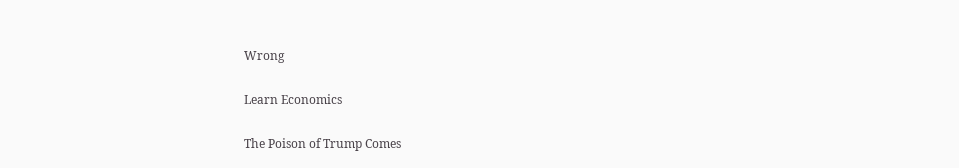Wrong

Learn Economics

The Poison of Trump Comes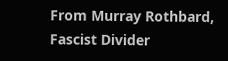From Murray Rothbard, Fascist Divider